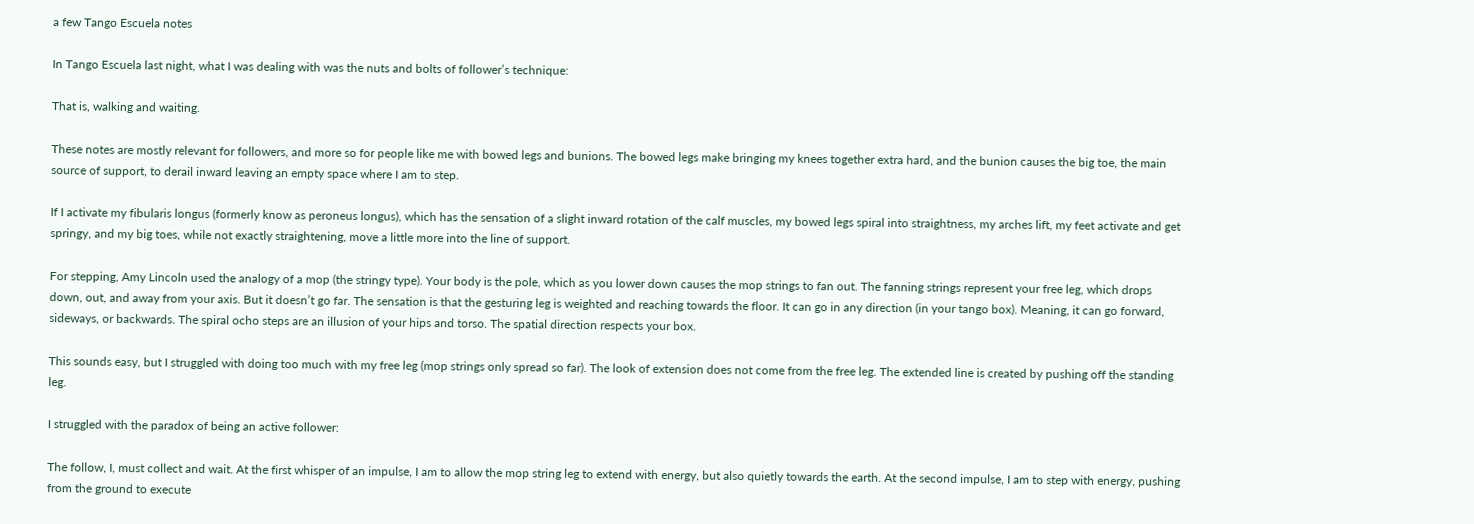a few Tango Escuela notes

In Tango Escuela last night, what I was dealing with was the nuts and bolts of follower’s technique:

That is, walking and waiting.

These notes are mostly relevant for followers, and more so for people like me with bowed legs and bunions. The bowed legs make bringing my knees together extra hard, and the bunion causes the big toe, the main source of support, to derail inward leaving an empty space where I am to step.

If I activate my fibularis longus (formerly know as peroneus longus), which has the sensation of a slight inward rotation of the calf muscles, my bowed legs spiral into straightness, my arches lift, my feet activate and get springy, and my big toes, while not exactly straightening, move a little more into the line of support.

For stepping, Amy Lincoln used the analogy of a mop (the stringy type). Your body is the pole, which as you lower down causes the mop strings to fan out. The fanning strings represent your free leg, which drops down, out, and away from your axis. But it doesn’t go far. The sensation is that the gesturing leg is weighted and reaching towards the floor. It can go in any direction (in your tango box). Meaning, it can go forward, sideways, or backwards. The spiral ocho steps are an illusion of your hips and torso. The spatial direction respects your box.

This sounds easy, but I struggled with doing too much with my free leg (mop strings only spread so far). The look of extension does not come from the free leg. The extended line is created by pushing off the standing leg.

I struggled with the paradox of being an active follower:

The follow, I, must collect and wait. At the first whisper of an impulse, I am to allow the mop string leg to extend with energy, but also quietly towards the earth. At the second impulse, I am to step with energy, pushing from the ground to execute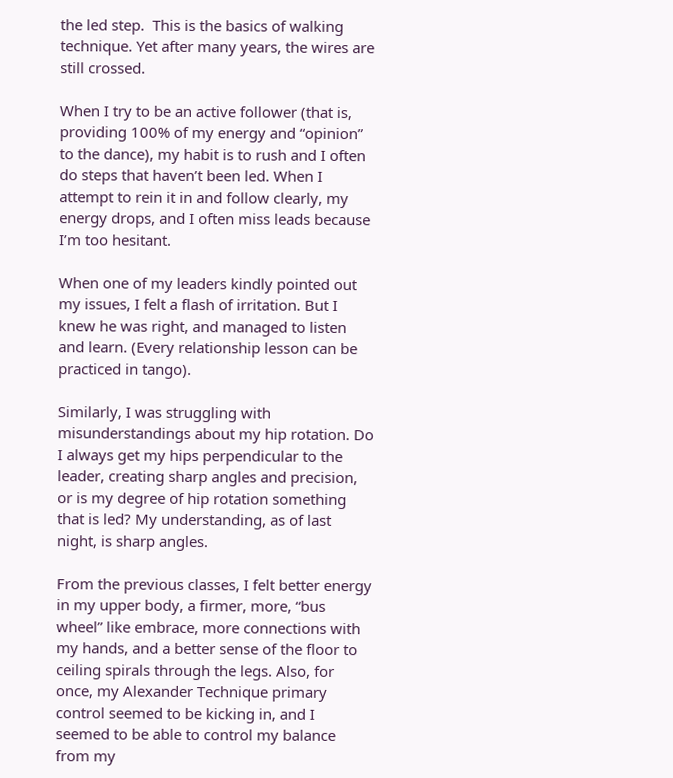the led step.  This is the basics of walking technique. Yet after many years, the wires are still crossed.

When I try to be an active follower (that is, providing 100% of my energy and “opinion” to the dance), my habit is to rush and I often do steps that haven’t been led. When I attempt to rein it in and follow clearly, my energy drops, and I often miss leads because I’m too hesitant.

When one of my leaders kindly pointed out my issues, I felt a flash of irritation. But I knew he was right, and managed to listen and learn. (Every relationship lesson can be practiced in tango).

Similarly, I was struggling with misunderstandings about my hip rotation. Do I always get my hips perpendicular to the leader, creating sharp angles and precision, or is my degree of hip rotation something that is led? My understanding, as of last night, is sharp angles.

From the previous classes, I felt better energy in my upper body, a firmer, more, “bus wheel” like embrace, more connections with my hands, and a better sense of the floor to ceiling spirals through the legs. Also, for once, my Alexander Technique primary control seemed to be kicking in, and I seemed to be able to control my balance from my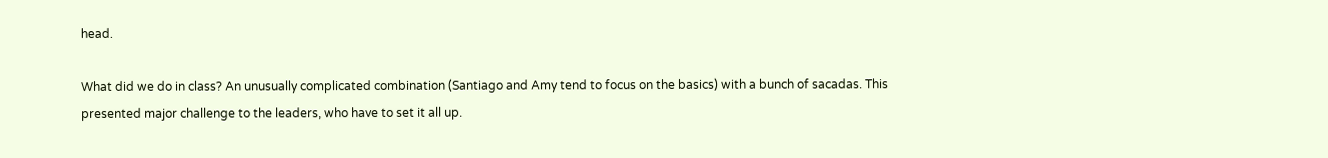head.

What did we do in class? An unusually complicated combination (Santiago and Amy tend to focus on the basics) with a bunch of sacadas. This presented major challenge to the leaders, who have to set it all up.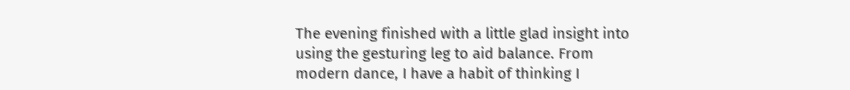The evening finished with a little glad insight into using the gesturing leg to aid balance. From modern dance, I have a habit of thinking I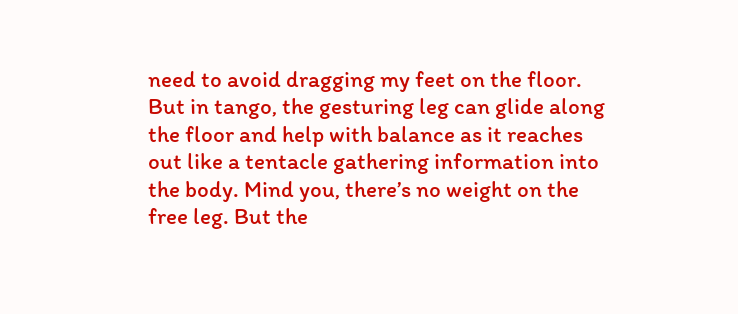need to avoid dragging my feet on the floor. But in tango, the gesturing leg can glide along the floor and help with balance as it reaches out like a tentacle gathering information into the body. Mind you, there’s no weight on the free leg. But the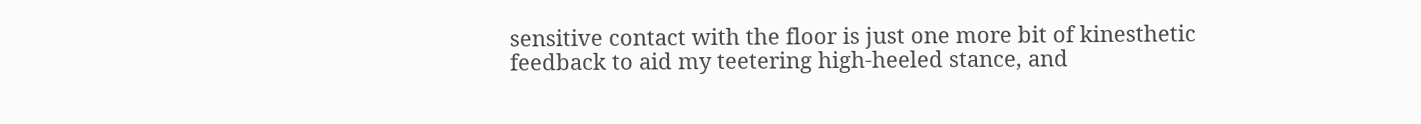sensitive contact with the floor is just one more bit of kinesthetic feedback to aid my teetering high-heeled stance, and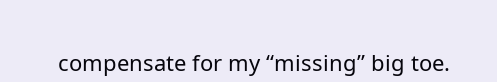compensate for my “missing” big toe.